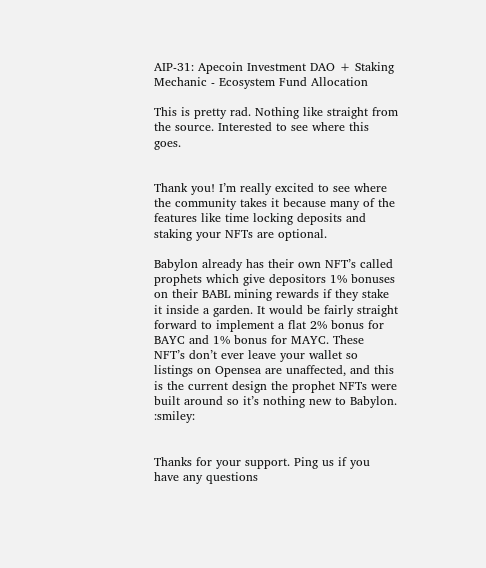AIP-31: Apecoin Investment DAO + Staking Mechanic - Ecosystem Fund Allocation

This is pretty rad. Nothing like straight from the source. Interested to see where this goes.


Thank you! I’m really excited to see where the community takes it because many of the features like time locking deposits and staking your NFTs are optional.

Babylon already has their own NFT’s called prophets which give depositors 1% bonuses on their BABL mining rewards if they stake it inside a garden. It would be fairly straight forward to implement a flat 2% bonus for BAYC and 1% bonus for MAYC. These NFT’s don’t ever leave your wallet so listings on Opensea are unaffected, and this is the current design the prophet NFTs were built around so it’s nothing new to Babylon. :smiley:


Thanks for your support. Ping us if you have any questions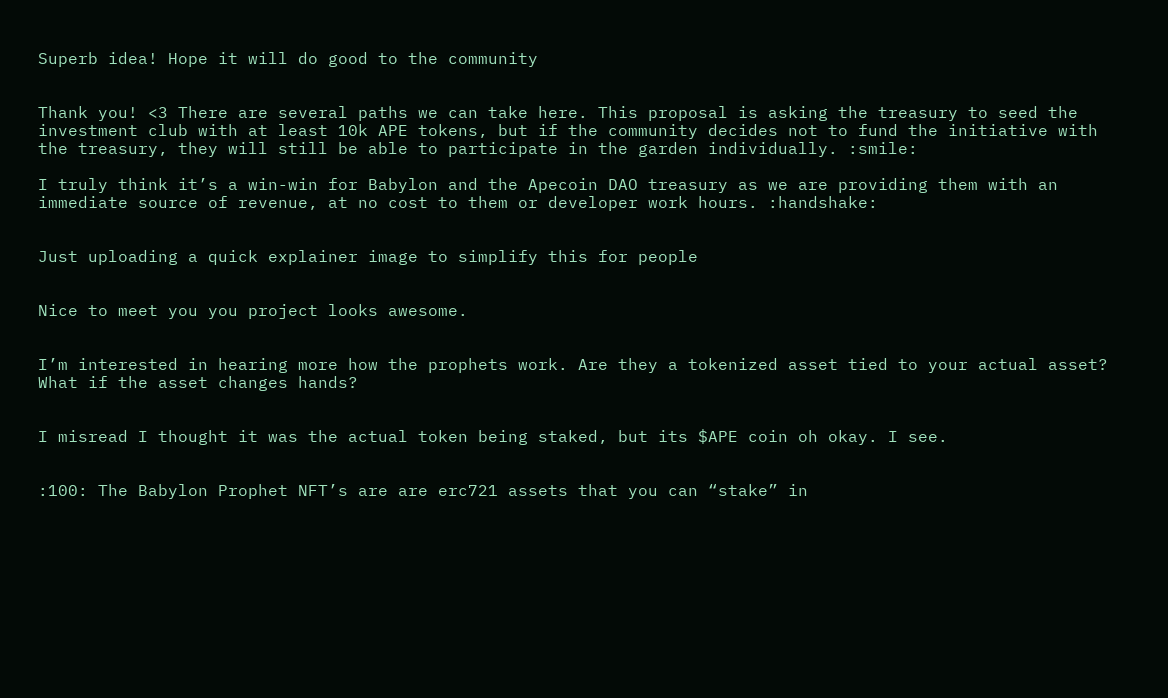Superb idea! Hope it will do good to the community


Thank you! <3 There are several paths we can take here. This proposal is asking the treasury to seed the investment club with at least 10k APE tokens, but if the community decides not to fund the initiative with the treasury, they will still be able to participate in the garden individually. :smile:

I truly think it’s a win-win for Babylon and the Apecoin DAO treasury as we are providing them with an immediate source of revenue, at no cost to them or developer work hours. :handshake:


Just uploading a quick explainer image to simplify this for people


Nice to meet you you project looks awesome.


I’m interested in hearing more how the prophets work. Are they a tokenized asset tied to your actual asset? What if the asset changes hands?


I misread I thought it was the actual token being staked, but its $APE coin oh okay. I see.


:100: The Babylon Prophet NFT’s are are erc721 assets that you can “stake” in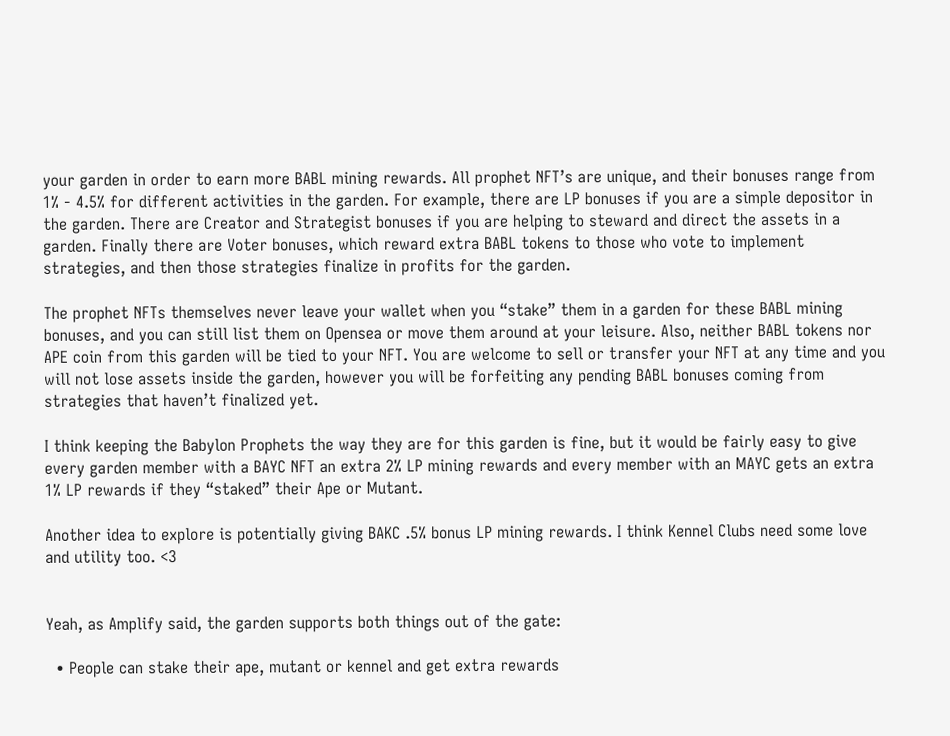your garden in order to earn more BABL mining rewards. All prophet NFT’s are unique, and their bonuses range from 1% - 4.5% for different activities in the garden. For example, there are LP bonuses if you are a simple depositor in the garden. There are Creator and Strategist bonuses if you are helping to steward and direct the assets in a garden. Finally there are Voter bonuses, which reward extra BABL tokens to those who vote to implement strategies, and then those strategies finalize in profits for the garden.

The prophet NFTs themselves never leave your wallet when you “stake” them in a garden for these BABL mining bonuses, and you can still list them on Opensea or move them around at your leisure. Also, neither BABL tokens nor APE coin from this garden will be tied to your NFT. You are welcome to sell or transfer your NFT at any time and you will not lose assets inside the garden, however you will be forfeiting any pending BABL bonuses coming from strategies that haven’t finalized yet.

I think keeping the Babylon Prophets the way they are for this garden is fine, but it would be fairly easy to give every garden member with a BAYC NFT an extra 2% LP mining rewards and every member with an MAYC gets an extra 1% LP rewards if they “staked” their Ape or Mutant.

Another idea to explore is potentially giving BAKC .5% bonus LP mining rewards. I think Kennel Clubs need some love and utility too. <3


Yeah, as Amplify said, the garden supports both things out of the gate:

  • People can stake their ape, mutant or kennel and get extra rewards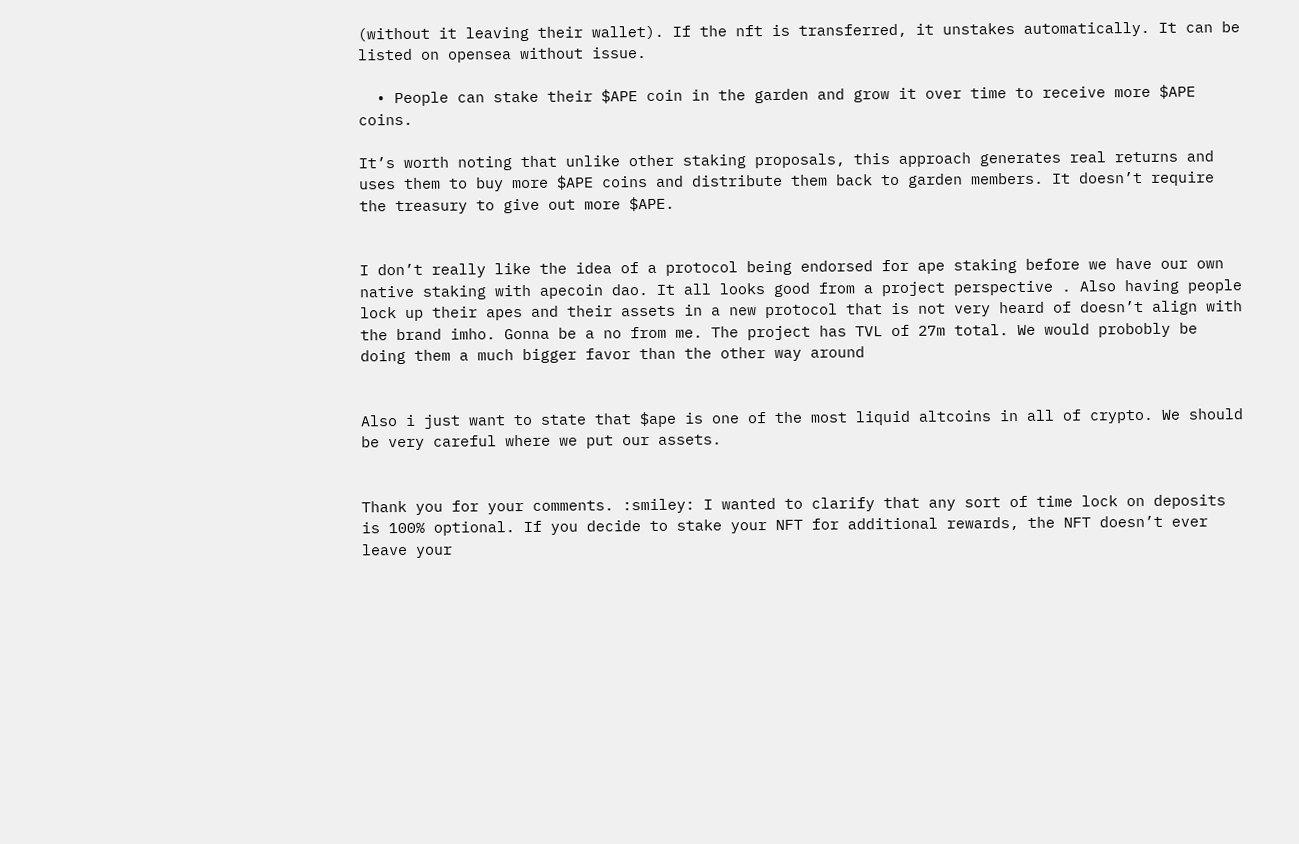(without it leaving their wallet). If the nft is transferred, it unstakes automatically. It can be listed on opensea without issue.

  • People can stake their $APE coin in the garden and grow it over time to receive more $APE coins.

It’s worth noting that unlike other staking proposals, this approach generates real returns and uses them to buy more $APE coins and distribute them back to garden members. It doesn’t require the treasury to give out more $APE.


I don’t really like the idea of a protocol being endorsed for ape staking before we have our own native staking with apecoin dao. It all looks good from a project perspective . Also having people lock up their apes and their assets in a new protocol that is not very heard of doesn’t align with the brand imho. Gonna be a no from me. The project has TVL of 27m total. We would probobly be doing them a much bigger favor than the other way around


Also i just want to state that $ape is one of the most liquid altcoins in all of crypto. We should be very careful where we put our assets.


Thank you for your comments. :smiley: I wanted to clarify that any sort of time lock on deposits is 100% optional. If you decide to stake your NFT for additional rewards, the NFT doesn’t ever leave your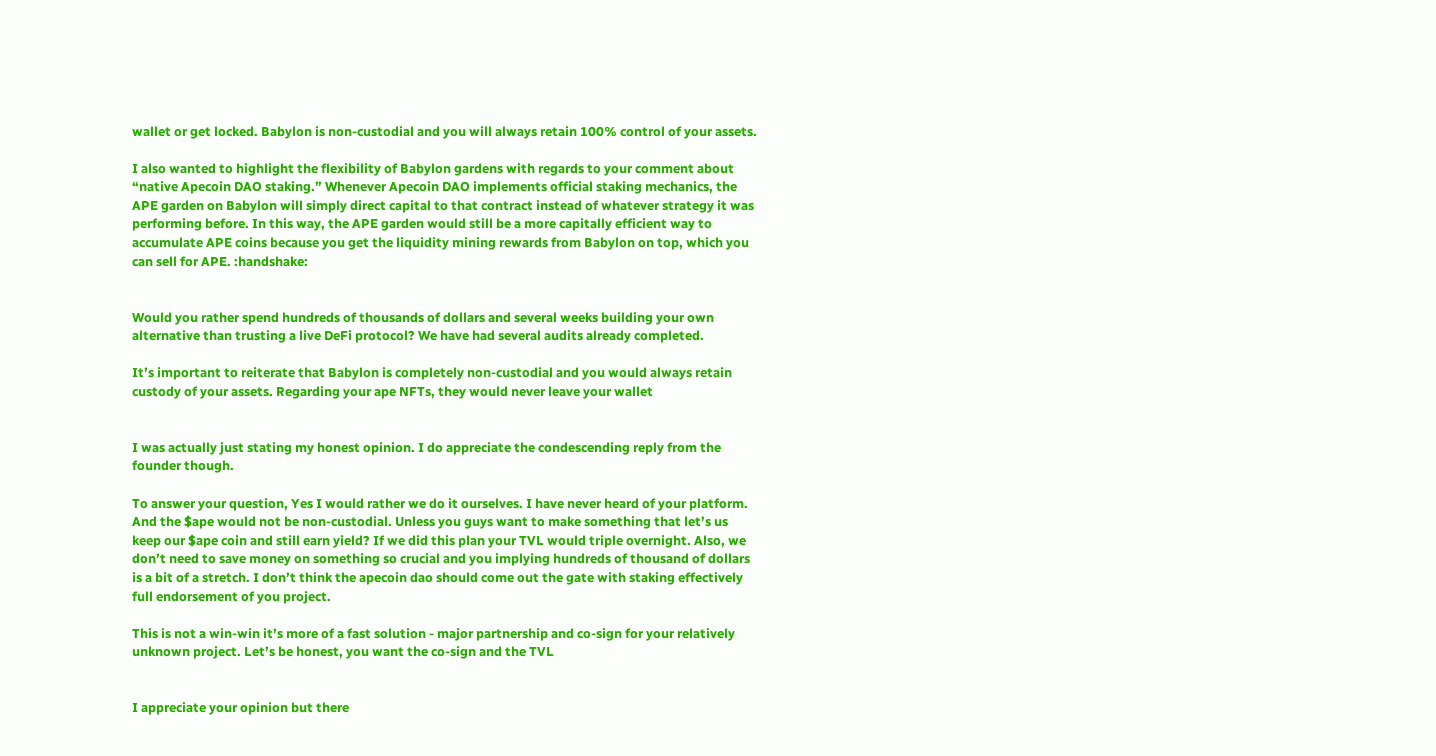wallet or get locked. Babylon is non-custodial and you will always retain 100% control of your assets.

I also wanted to highlight the flexibility of Babylon gardens with regards to your comment about “native Apecoin DAO staking.” Whenever Apecoin DAO implements official staking mechanics, the APE garden on Babylon will simply direct capital to that contract instead of whatever strategy it was performing before. In this way, the APE garden would still be a more capitally efficient way to accumulate APE coins because you get the liquidity mining rewards from Babylon on top, which you can sell for APE. :handshake:


Would you rather spend hundreds of thousands of dollars and several weeks building your own alternative than trusting a live DeFi protocol? We have had several audits already completed.

It’s important to reiterate that Babylon is completely non-custodial and you would always retain custody of your assets. Regarding your ape NFTs, they would never leave your wallet


I was actually just stating my honest opinion. I do appreciate the condescending reply from the founder though.

To answer your question, Yes I would rather we do it ourselves. I have never heard of your platform. And the $ape would not be non-custodial. Unless you guys want to make something that let’s us keep our $ape coin and still earn yield? If we did this plan your TVL would triple overnight. Also, we don’t need to save money on something so crucial and you implying hundreds of thousand of dollars is a bit of a stretch. I don’t think the apecoin dao should come out the gate with staking effectively full endorsement of you project.

This is not a win-win it’s more of a fast solution - major partnership and co-sign for your relatively unknown project. Let’s be honest, you want the co-sign and the TVL


I appreciate your opinion but there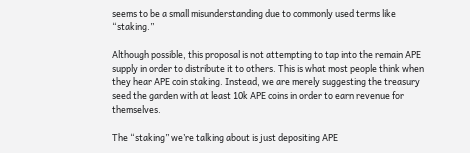seems to be a small misunderstanding due to commonly used terms like “staking.”

Although possible, this proposal is not attempting to tap into the remain APE supply in order to distribute it to others. This is what most people think when they hear APE coin staking. Instead, we are merely suggesting the treasury seed the garden with at least 10k APE coins in order to earn revenue for themselves.

The “staking” we’re talking about is just depositing APE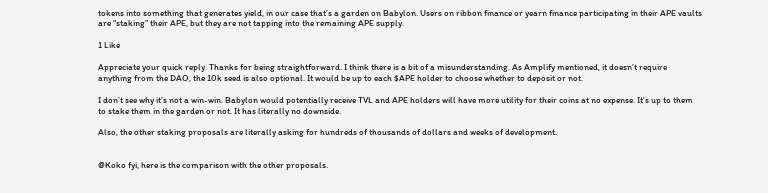tokens into something that generates yield, in our case that’s a garden on Babylon. Users on ribbon finance or yearn finance participating in their APE vaults are “staking” their APE, but they are not tapping into the remaining APE supply.

1 Like

Appreciate your quick reply. Thanks for being straightforward. I think there is a bit of a misunderstanding. As Amplify mentioned, it doesn’t require anything from the DAO, the 10k seed is also optional. It would be up to each $APE holder to choose whether to deposit or not.

I don’t see why it’s not a win-win. Babylon would potentially receive TVL and APE holders will have more utility for their coins at no expense. It’s up to them to stake them in the garden or not. It has literally no downside.

Also, the other staking proposals are literally asking for hundreds of thousands of dollars and weeks of development.


@Koko fyi, here is the comparison with the other proposals.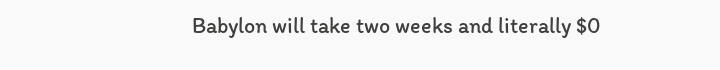Babylon will take two weeks and literally $0